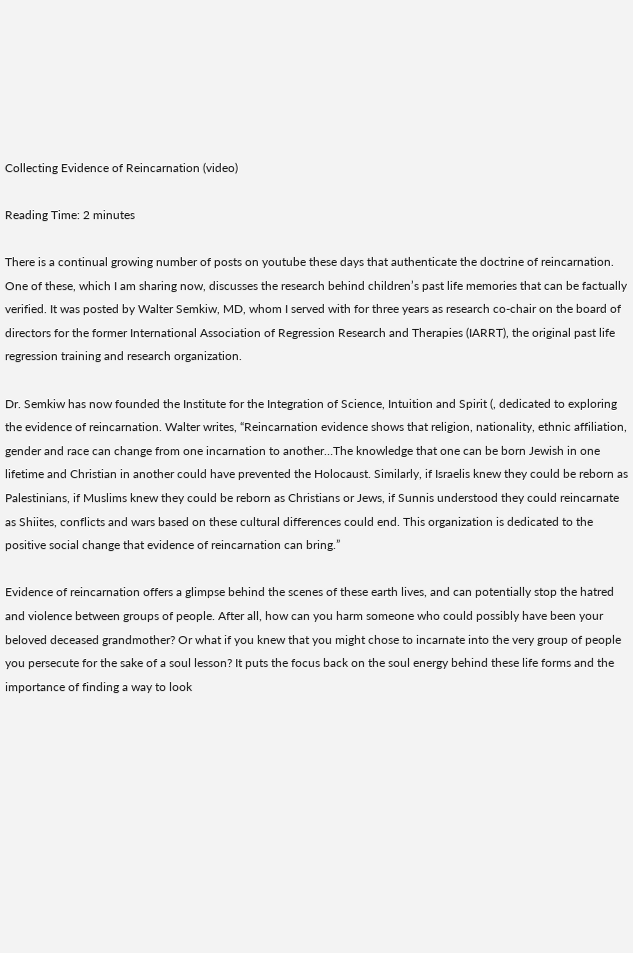Collecting Evidence of Reincarnation (video)

Reading Time: 2 minutes

There is a continual growing number of posts on youtube these days that authenticate the doctrine of reincarnation. One of these, which I am sharing now, discusses the research behind children’s past life memories that can be factually verified. It was posted by Walter Semkiw, MD, whom I served with for three years as research co-chair on the board of directors for the former International Association of Regression Research and Therapies (IARRT), the original past life regression training and research organization.

Dr. Semkiw has now founded the Institute for the Integration of Science, Intuition and Spirit (, dedicated to exploring the evidence of reincarnation. Walter writes, “Reincarnation evidence shows that religion, nationality, ethnic affiliation, gender and race can change from one incarnation to another…The knowledge that one can be born Jewish in one lifetime and Christian in another could have prevented the Holocaust. Similarly, if Israelis knew they could be reborn as Palestinians, if Muslims knew they could be reborn as Christians or Jews, if Sunnis understood they could reincarnate as Shiites, conflicts and wars based on these cultural differences could end. This organization is dedicated to the positive social change that evidence of reincarnation can bring.”

Evidence of reincarnation offers a glimpse behind the scenes of these earth lives, and can potentially stop the hatred and violence between groups of people. After all, how can you harm someone who could possibly have been your beloved deceased grandmother? Or what if you knew that you might chose to incarnate into the very group of people you persecute for the sake of a soul lesson? It puts the focus back on the soul energy behind these life forms and the importance of finding a way to look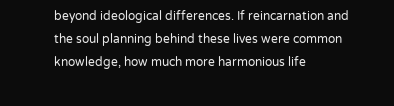beyond ideological differences. If reincarnation and the soul planning behind these lives were common knowledge, how much more harmonious life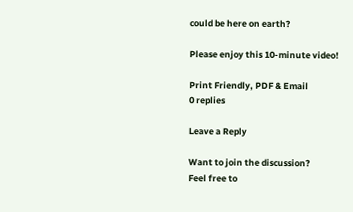could be here on earth?

Please enjoy this 10-minute video!

Print Friendly, PDF & Email
0 replies

Leave a Reply

Want to join the discussion?
Feel free to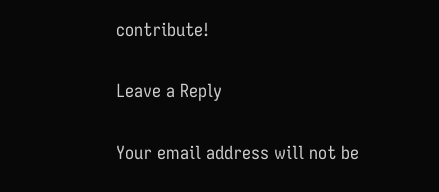contribute!

Leave a Reply

Your email address will not be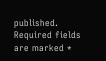published. Required fields are marked *